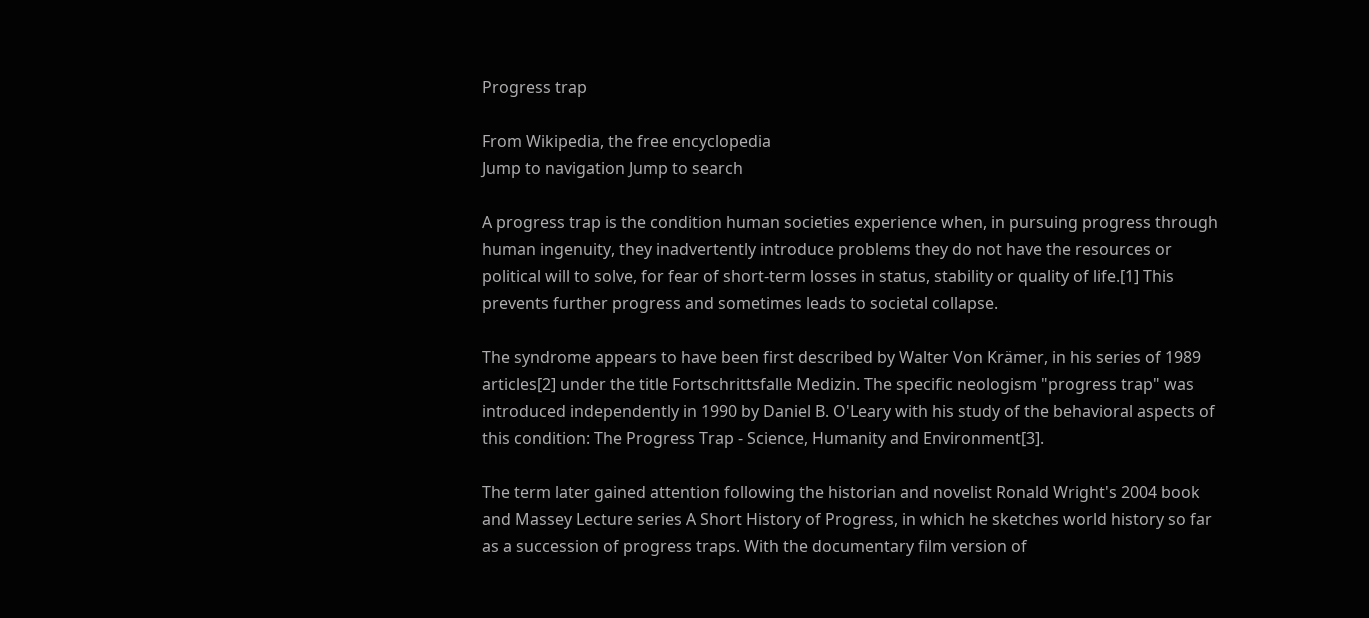Progress trap

From Wikipedia, the free encyclopedia
Jump to navigation Jump to search

A progress trap is the condition human societies experience when, in pursuing progress through human ingenuity, they inadvertently introduce problems they do not have the resources or political will to solve, for fear of short-term losses in status, stability or quality of life.[1] This prevents further progress and sometimes leads to societal collapse.

The syndrome appears to have been first described by Walter Von Krämer, in his series of 1989 articles[2] under the title Fortschrittsfalle Medizin. The specific neologism "progress trap" was introduced independently in 1990 by Daniel B. O'Leary with his study of the behavioral aspects of this condition: The Progress Trap - Science, Humanity and Environment[3].

The term later gained attention following the historian and novelist Ronald Wright's 2004 book and Massey Lecture series A Short History of Progress, in which he sketches world history so far as a succession of progress traps. With the documentary film version of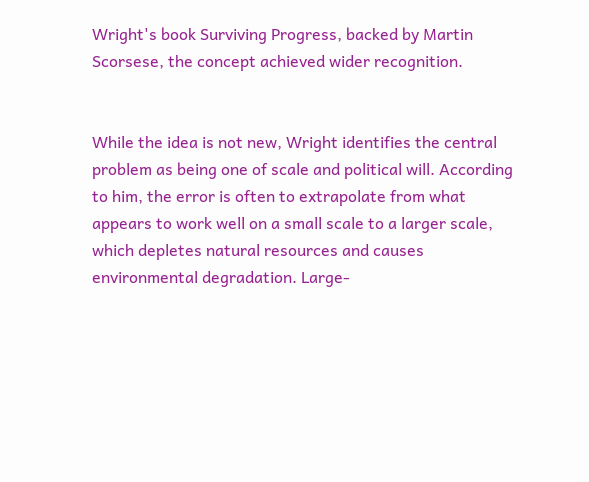Wright's book Surviving Progress, backed by Martin Scorsese, the concept achieved wider recognition.


While the idea is not new, Wright identifies the central problem as being one of scale and political will. According to him, the error is often to extrapolate from what appears to work well on a small scale to a larger scale, which depletes natural resources and causes environmental degradation. Large-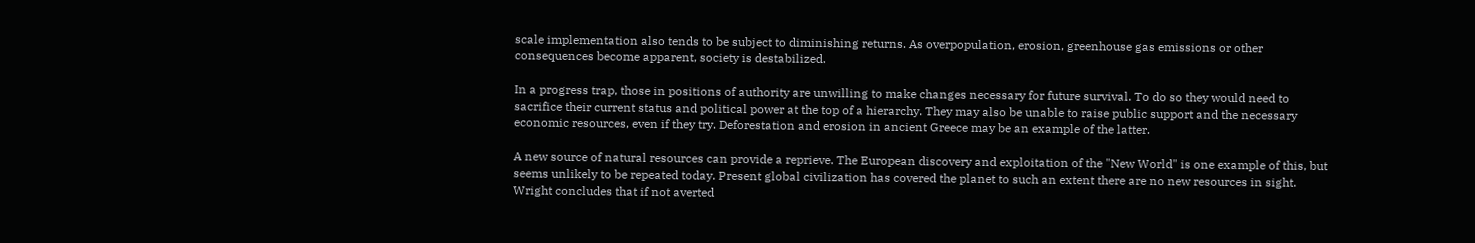scale implementation also tends to be subject to diminishing returns. As overpopulation, erosion, greenhouse gas emissions or other consequences become apparent, society is destabilized.

In a progress trap, those in positions of authority are unwilling to make changes necessary for future survival. To do so they would need to sacrifice their current status and political power at the top of a hierarchy. They may also be unable to raise public support and the necessary economic resources, even if they try. Deforestation and erosion in ancient Greece may be an example of the latter.

A new source of natural resources can provide a reprieve. The European discovery and exploitation of the "New World" is one example of this, but seems unlikely to be repeated today. Present global civilization has covered the planet to such an extent there are no new resources in sight. Wright concludes that if not averted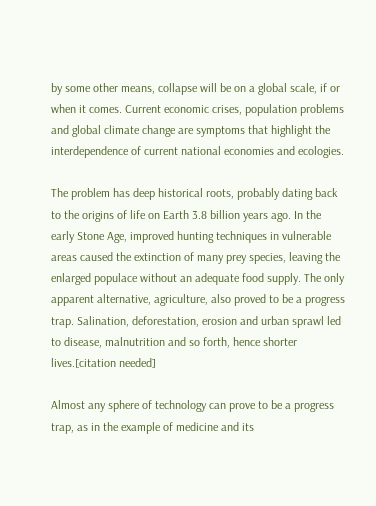by some other means, collapse will be on a global scale, if or when it comes. Current economic crises, population problems and global climate change are symptoms that highlight the interdependence of current national economies and ecologies.

The problem has deep historical roots, probably dating back to the origins of life on Earth 3.8 billion years ago. In the early Stone Age, improved hunting techniques in vulnerable areas caused the extinction of many prey species, leaving the enlarged populace without an adequate food supply. The only apparent alternative, agriculture, also proved to be a progress trap. Salination, deforestation, erosion and urban sprawl led to disease, malnutrition and so forth, hence shorter lives.[citation needed]

Almost any sphere of technology can prove to be a progress trap, as in the example of medicine and its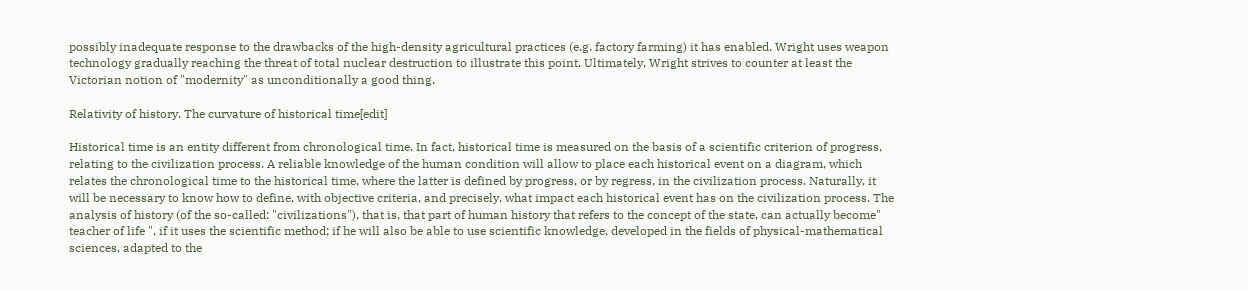possibly inadequate response to the drawbacks of the high-density agricultural practices (e.g. factory farming) it has enabled. Wright uses weapon technology gradually reaching the threat of total nuclear destruction to illustrate this point. Ultimately, Wright strives to counter at least the Victorian notion of "modernity" as unconditionally a good thing.

Relativity of history. The curvature of historical time[edit]

Historical time is an entity different from chronological time. In fact, historical time is measured on the basis of a scientific criterion of progress, relating to the civilization process. A reliable knowledge of the human condition will allow to place each historical event on a diagram, which relates the chronological time to the historical time, where the latter is defined by progress, or by regress, in the civilization process. Naturally, it will be necessary to know how to define, with objective criteria, and precisely, what impact each historical event has on the civilization process. The analysis of history (of the so-called: "civilizations"), that is, that part of human history that refers to the concept of the state, can actually become" teacher of life ", if it uses the scientific method; if he will also be able to use scientific knowledge, developed in the fields of physical-mathematical sciences, adapted to the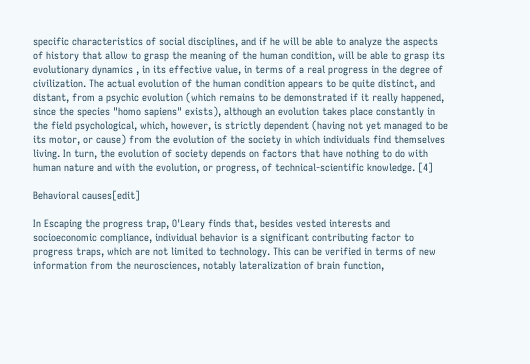specific characteristics of social disciplines, and if he will be able to analyze the aspects of history that allow to grasp the meaning of the human condition, will be able to grasp its evolutionary dynamics , in its effective value, in terms of a real progress in the degree of civilization. The actual evolution of the human condition appears to be quite distinct, and distant, from a psychic evolution (which remains to be demonstrated if it really happened, since the species "homo sapiens" exists), although an evolution takes place constantly in the field psychological, which, however, is strictly dependent (having not yet managed to be its motor, or cause) from the evolution of the society in which individuals find themselves living. In turn, the evolution of society depends on factors that have nothing to do with human nature and with the evolution, or progress, of technical-scientific knowledge. [4]

Behavioral causes[edit]

In Escaping the progress trap, O'Leary finds that, besides vested interests and socioeconomic compliance, individual behavior is a significant contributing factor to progress traps, which are not limited to technology. This can be verified in terms of new information from the neurosciences, notably lateralization of brain function,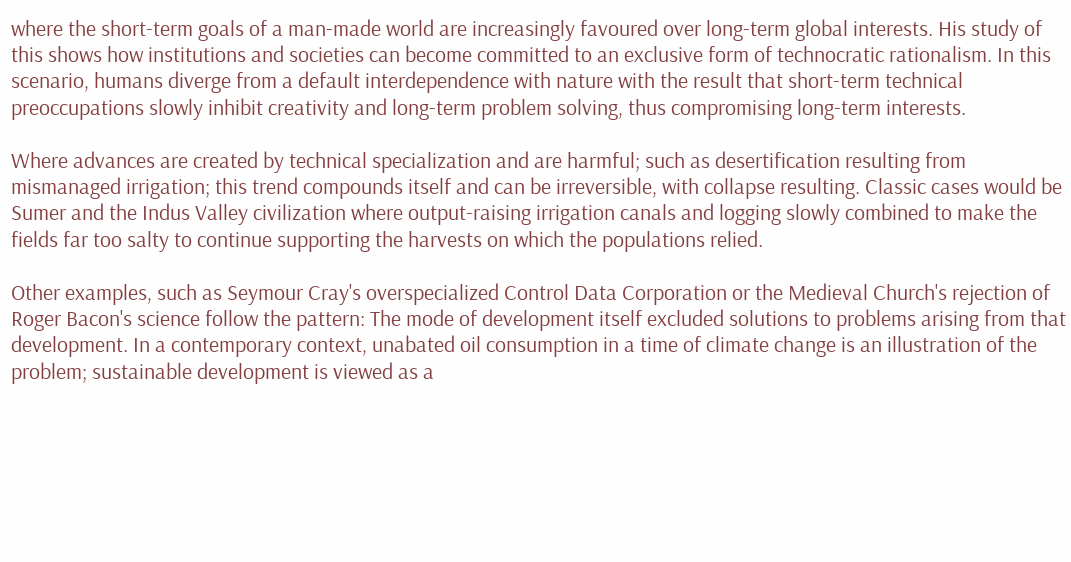where the short-term goals of a man-made world are increasingly favoured over long-term global interests. His study of this shows how institutions and societies can become committed to an exclusive form of technocratic rationalism. In this scenario, humans diverge from a default interdependence with nature with the result that short-term technical preoccupations slowly inhibit creativity and long-term problem solving, thus compromising long-term interests.

Where advances are created by technical specialization and are harmful; such as desertification resulting from mismanaged irrigation; this trend compounds itself and can be irreversible, with collapse resulting. Classic cases would be Sumer and the Indus Valley civilization where output-raising irrigation canals and logging slowly combined to make the fields far too salty to continue supporting the harvests on which the populations relied.

Other examples, such as Seymour Cray's overspecialized Control Data Corporation or the Medieval Church's rejection of Roger Bacon's science follow the pattern: The mode of development itself excluded solutions to problems arising from that development. In a contemporary context, unabated oil consumption in a time of climate change is an illustration of the problem; sustainable development is viewed as a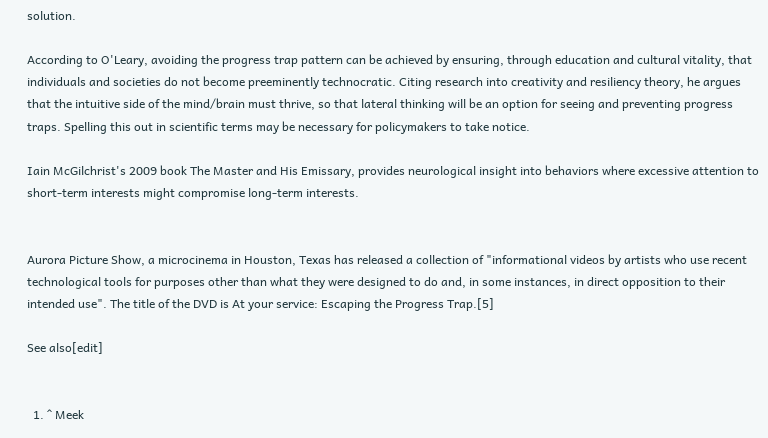solution.

According to O'Leary, avoiding the progress trap pattern can be achieved by ensuring, through education and cultural vitality, that individuals and societies do not become preeminently technocratic. Citing research into creativity and resiliency theory, he argues that the intuitive side of the mind/brain must thrive, so that lateral thinking will be an option for seeing and preventing progress traps. Spelling this out in scientific terms may be necessary for policymakers to take notice.

Iain McGilchrist's 2009 book The Master and His Emissary, provides neurological insight into behaviors where excessive attention to short-term interests might compromise long-term interests.


Aurora Picture Show, a microcinema in Houston, Texas has released a collection of "informational videos by artists who use recent technological tools for purposes other than what they were designed to do and, in some instances, in direct opposition to their intended use". The title of the DVD is At your service: Escaping the Progress Trap.[5]

See also[edit]


  1. ^ Meek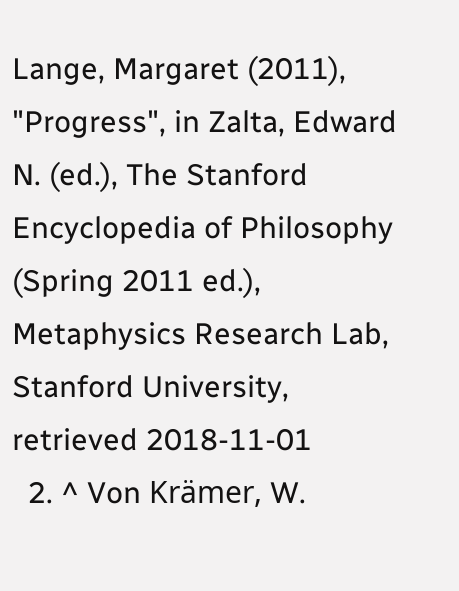Lange, Margaret (2011), "Progress", in Zalta, Edward N. (ed.), The Stanford Encyclopedia of Philosophy (Spring 2011 ed.), Metaphysics Research Lab, Stanford University, retrieved 2018-11-01
  2. ^ Von Krämer, W.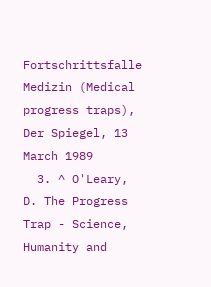Fortschrittsfalle Medizin (Medical progress traps), Der Spiegel, 13 March 1989
  3. ^ O'Leary, D. The Progress Trap - Science, Humanity and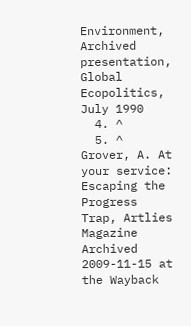Environment, Archived presentation, Global Ecopolitics, July 1990
  4. ^
  5. ^ Grover, A. At your service: Escaping the Progress Trap, Artlies Magazine Archived 2009-11-15 at the Wayback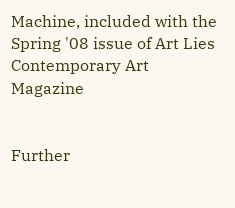Machine, included with the Spring '08 issue of Art Lies Contemporary Art Magazine


Further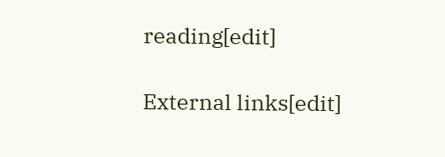reading[edit]

External links[edit]